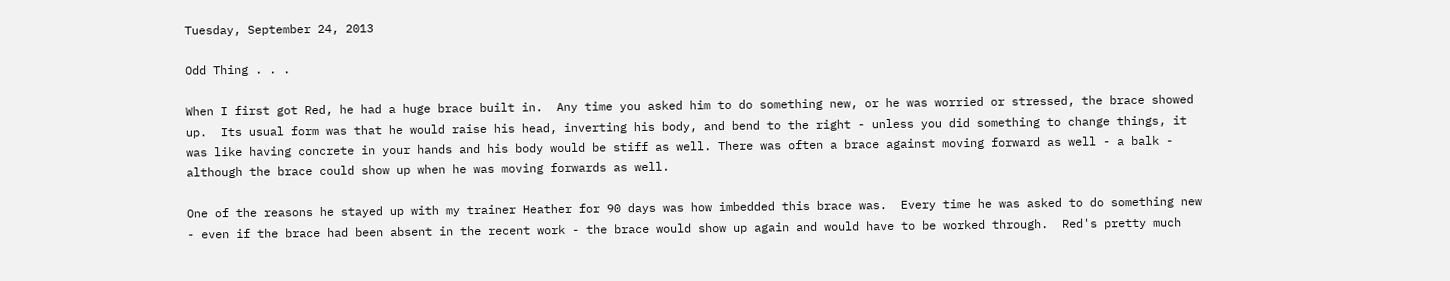Tuesday, September 24, 2013

Odd Thing . . .

When I first got Red, he had a huge brace built in.  Any time you asked him to do something new, or he was worried or stressed, the brace showed up.  Its usual form was that he would raise his head, inverting his body, and bend to the right - unless you did something to change things, it was like having concrete in your hands and his body would be stiff as well. There was often a brace against moving forward as well - a balk - although the brace could show up when he was moving forwards as well.

One of the reasons he stayed up with my trainer Heather for 90 days was how imbedded this brace was.  Every time he was asked to do something new - even if the brace had been absent in the recent work - the brace would show up again and would have to be worked through.  Red's pretty much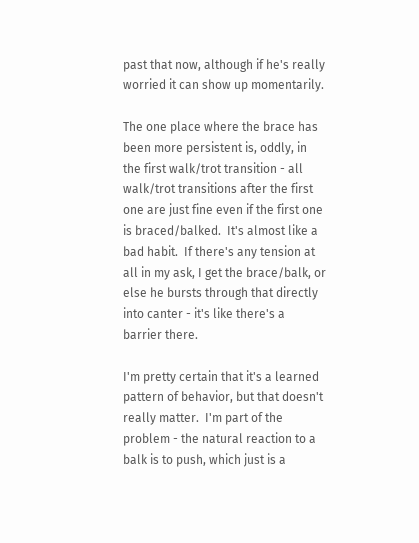past that now, although if he's really worried it can show up momentarily.

The one place where the brace has been more persistent is, oddly, in the first walk/trot transition - all walk/trot transitions after the first one are just fine even if the first one is braced/balked.  It's almost like a bad habit.  If there's any tension at all in my ask, I get the brace/balk, or else he bursts through that directly into canter - it's like there's a barrier there.

I'm pretty certain that it's a learned pattern of behavior, but that doesn't really matter.  I'm part of the problem - the natural reaction to a balk is to push, which just is a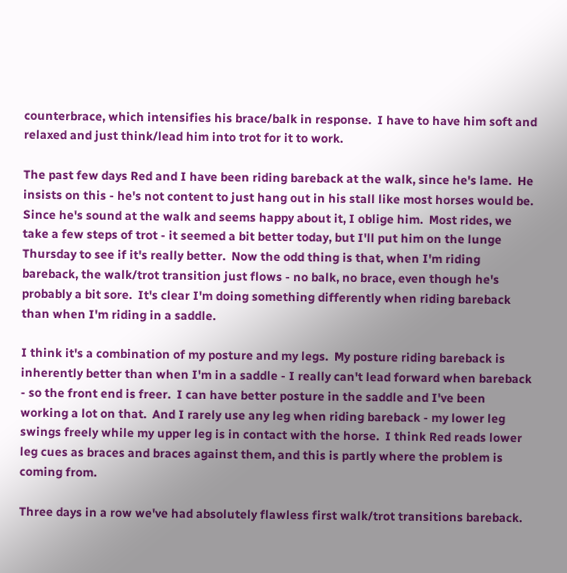counterbrace, which intensifies his brace/balk in response.  I have to have him soft and relaxed and just think/lead him into trot for it to work.

The past few days Red and I have been riding bareback at the walk, since he's lame.  He insists on this - he's not content to just hang out in his stall like most horses would be.  Since he's sound at the walk and seems happy about it, I oblige him.  Most rides, we take a few steps of trot - it seemed a bit better today, but I'll put him on the lunge Thursday to see if it's really better.  Now the odd thing is that, when I'm riding bareback, the walk/trot transition just flows - no balk, no brace, even though he's probably a bit sore.  It's clear I'm doing something differently when riding bareback than when I'm riding in a saddle.

I think it's a combination of my posture and my legs.  My posture riding bareback is inherently better than when I'm in a saddle - I really can't lead forward when bareback - so the front end is freer.  I can have better posture in the saddle and I've been working a lot on that.  And I rarely use any leg when riding bareback - my lower leg swings freely while my upper leg is in contact with the horse.  I think Red reads lower leg cues as braces and braces against them, and this is partly where the problem is coming from.

Three days in a row we've had absolutely flawless first walk/trot transitions bareback.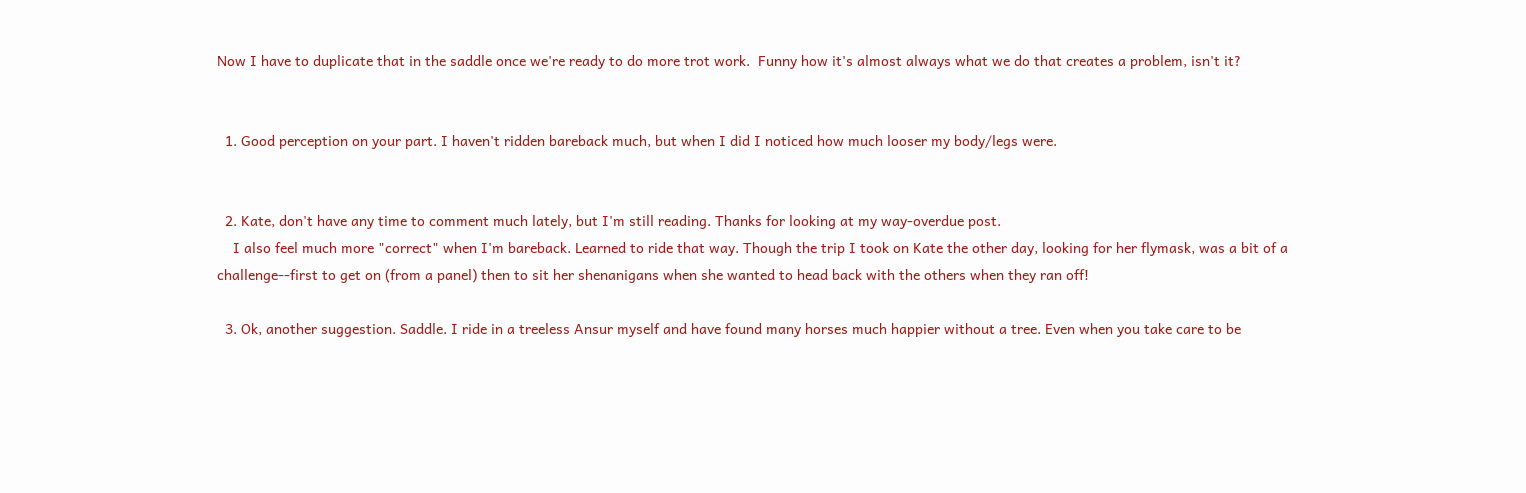Now I have to duplicate that in the saddle once we're ready to do more trot work.  Funny how it's almost always what we do that creates a problem, isn't it?


  1. Good perception on your part. I haven't ridden bareback much, but when I did I noticed how much looser my body/legs were.


  2. Kate, don't have any time to comment much lately, but I'm still reading. Thanks for looking at my way-overdue post.
    I also feel much more "correct" when I'm bareback. Learned to ride that way. Though the trip I took on Kate the other day, looking for her flymask, was a bit of a challenge--first to get on (from a panel) then to sit her shenanigans when she wanted to head back with the others when they ran off!

  3. Ok, another suggestion. Saddle. I ride in a treeless Ansur myself and have found many horses much happier without a tree. Even when you take care to be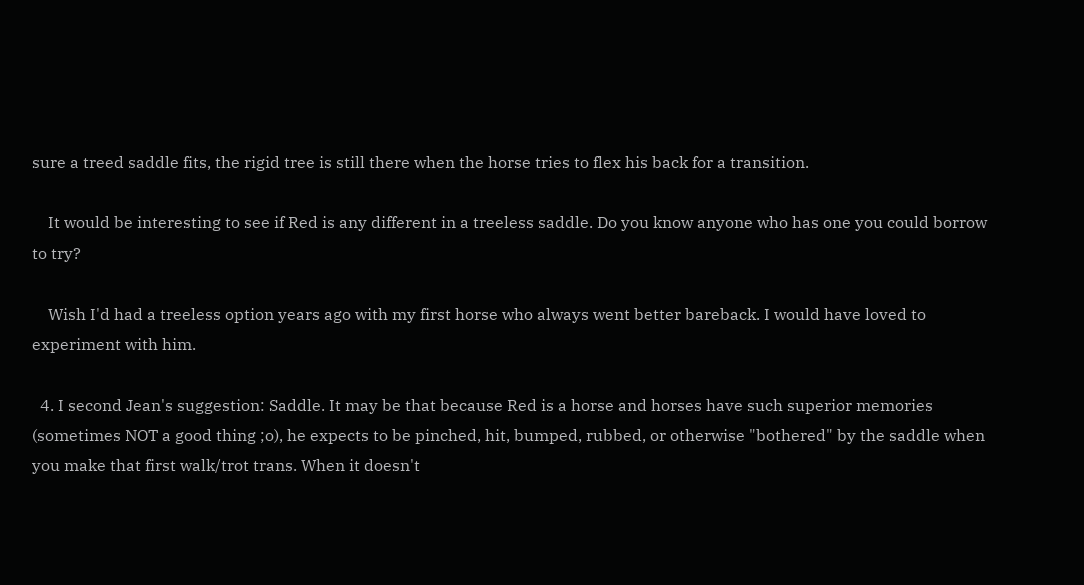sure a treed saddle fits, the rigid tree is still there when the horse tries to flex his back for a transition.

    It would be interesting to see if Red is any different in a treeless saddle. Do you know anyone who has one you could borrow to try?

    Wish I'd had a treeless option years ago with my first horse who always went better bareback. I would have loved to experiment with him.

  4. I second Jean's suggestion: Saddle. It may be that because Red is a horse and horses have such superior memories (sometimes NOT a good thing ;o), he expects to be pinched, hit, bumped, rubbed, or otherwise "bothered" by the saddle when you make that first walk/trot trans. When it doesn't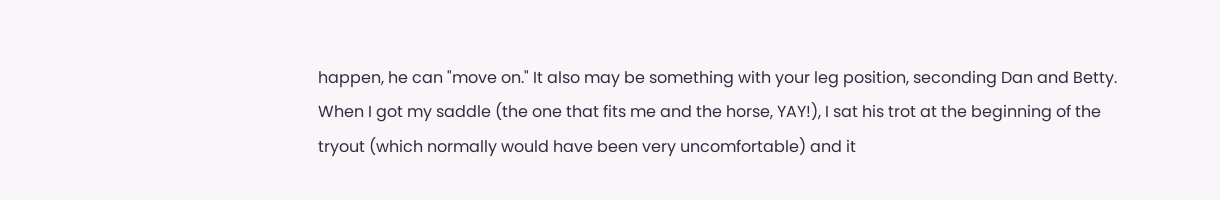happen, he can "move on." It also may be something with your leg position, seconding Dan and Betty. When I got my saddle (the one that fits me and the horse, YAY!), I sat his trot at the beginning of the tryout (which normally would have been very uncomfortable) and it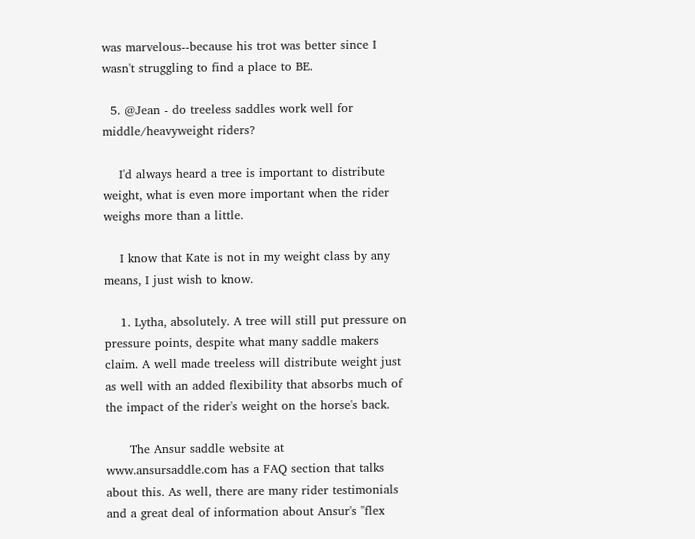was marvelous--because his trot was better since I wasn't struggling to find a place to BE.

  5. @Jean - do treeless saddles work well for middle/heavyweight riders?

    I'd always heard a tree is important to distribute weight, what is even more important when the rider weighs more than a little.

    I know that Kate is not in my weight class by any means, I just wish to know.

    1. Lytha, absolutely. A tree will still put pressure on pressure points, despite what many saddle makers claim. A well made treeless will distribute weight just as well with an added flexibility that absorbs much of the impact of the rider's weight on the horse's back.

      The Ansur saddle website at www.ansursaddle.com has a FAQ section that talks about this. As well, there are many rider testimonials and a great deal of information about Ansur's "flex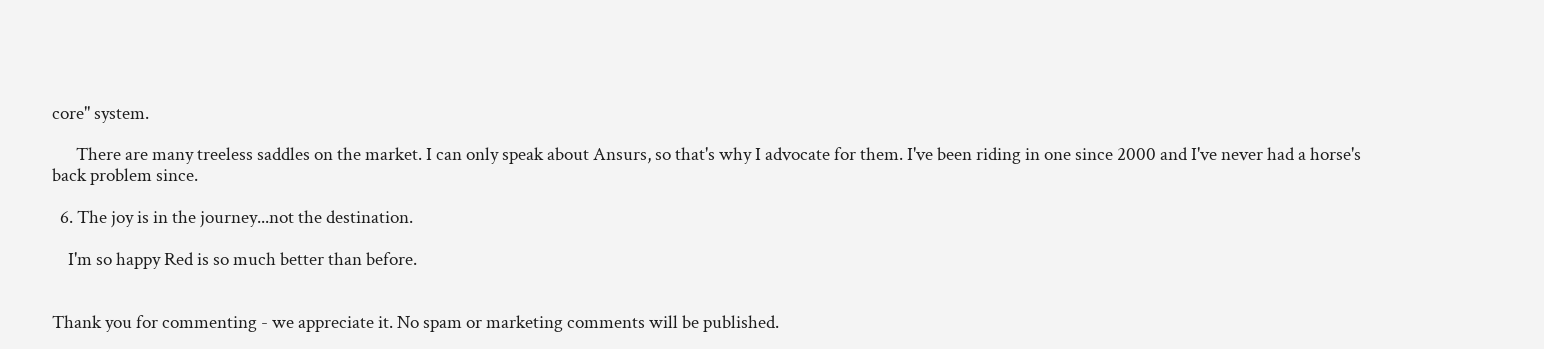core" system.

      There are many treeless saddles on the market. I can only speak about Ansurs, so that's why I advocate for them. I've been riding in one since 2000 and I've never had a horse's back problem since.

  6. The joy is in the journey...not the destination.

    I'm so happy Red is so much better than before.


Thank you for commenting - we appreciate it. No spam or marketing comments will be published.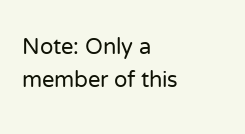Note: Only a member of this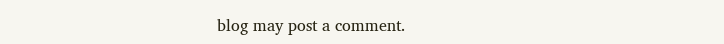blog may post a comment.